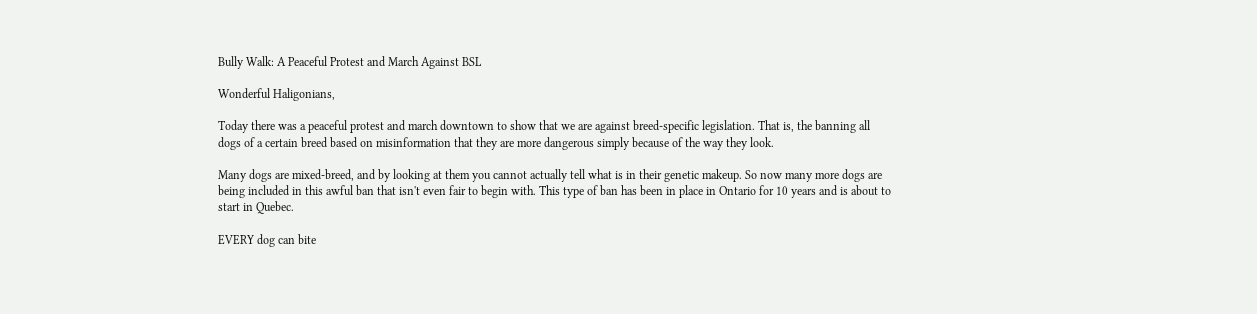Bully Walk: A Peaceful Protest and March Against BSL

Wonderful Haligonians,

Today there was a peaceful protest and march downtown to show that we are against breed-specific legislation. That is, the banning all dogs of a certain breed based on misinformation that they are more dangerous simply because of the way they look.

Many dogs are mixed-breed, and by looking at them you cannot actually tell what is in their genetic makeup. So now many more dogs are being included in this awful ban that isn't even fair to begin with. This type of ban has been in place in Ontario for 10 years and is about to start in Quebec.

EVERY dog can bite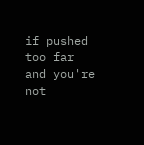if pushed too far and you're not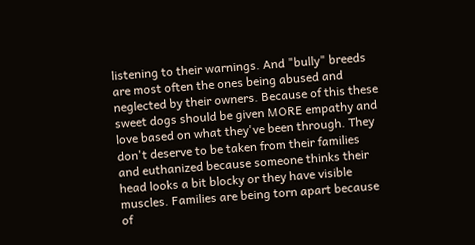listening to their warnings. And "bully" breeds are most often the ones being abused and neglected by their owners. Because of this these sweet dogs should be given MORE empathy and love based on what they've been through. They don't deserve to be taken from their families and euthanized because someone thinks their head looks a bit blocky or they have visible muscles. Families are being torn apart because of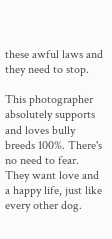these awful laws and they need to stop.

This photographer absolutely supports and loves bully breeds 100%. There's no need to fear. They want love and a happy life, just like every other dog.